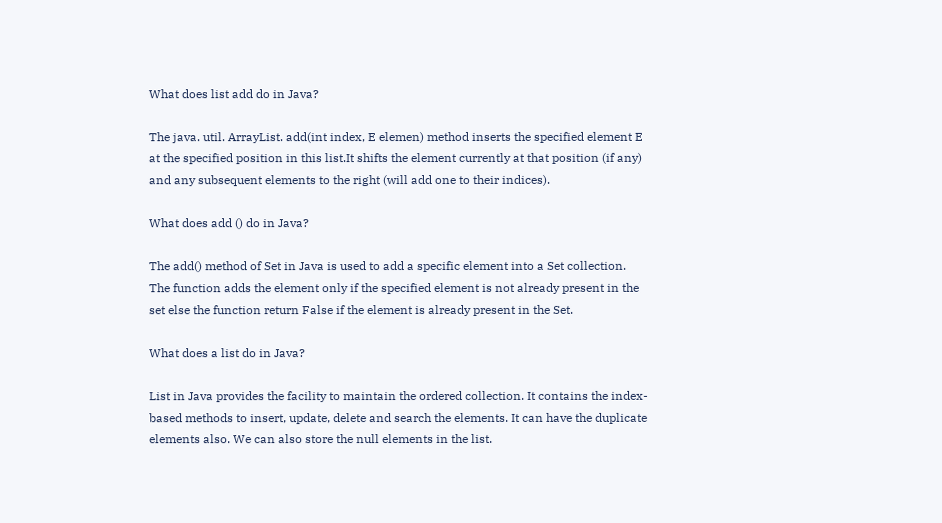What does list add do in Java?

The java. util. ArrayList. add(int index, E elemen) method inserts the specified element E at the specified position in this list.It shifts the element currently at that position (if any) and any subsequent elements to the right (will add one to their indices).

What does add () do in Java?

The add() method of Set in Java is used to add a specific element into a Set collection. The function adds the element only if the specified element is not already present in the set else the function return False if the element is already present in the Set.

What does a list do in Java?

List in Java provides the facility to maintain the ordered collection. It contains the index-based methods to insert, update, delete and search the elements. It can have the duplicate elements also. We can also store the null elements in the list.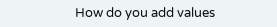How do you add values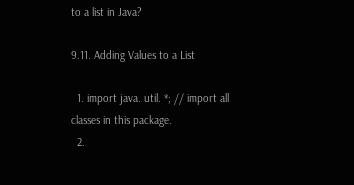to a list in Java?

9.11. Adding Values to a List

  1. import java. util. *; // import all classes in this package.
  2.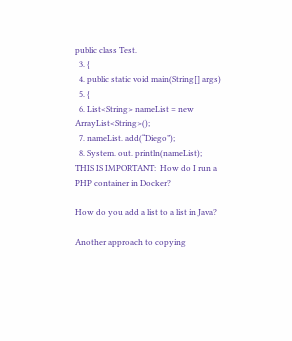public class Test.
  3. {
  4. public static void main(String[] args)
  5. {
  6. List<String> nameList = new ArrayList<String>();
  7. nameList. add(“Diego”);
  8. System. out. println(nameList);
THIS IS IMPORTANT:  How do I run a PHP container in Docker?

How do you add a list to a list in Java?

Another approach to copying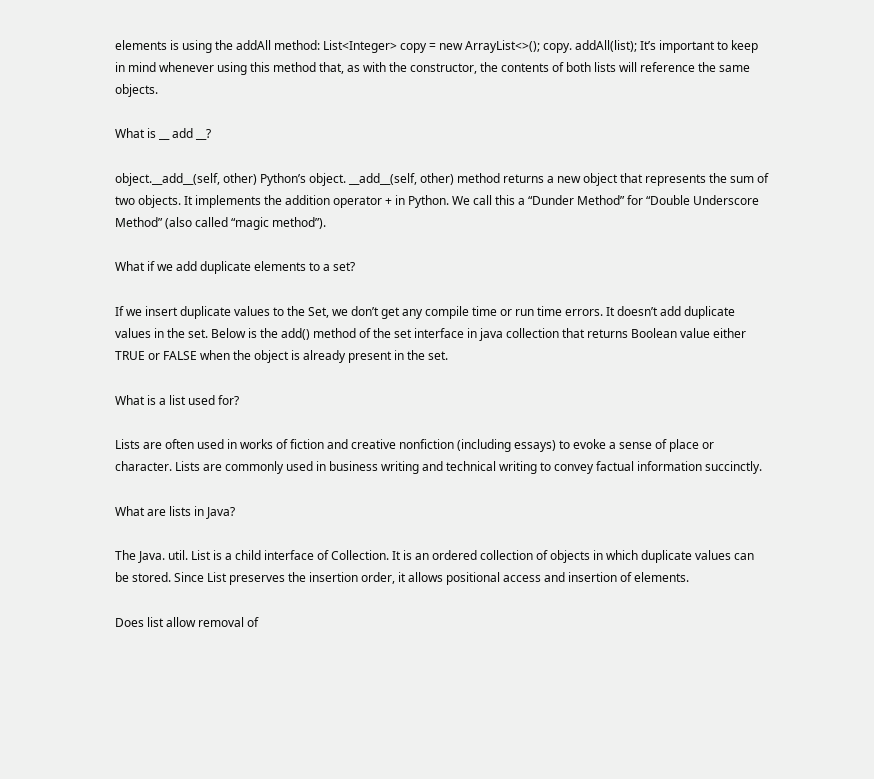elements is using the addAll method: List<Integer> copy = new ArrayList<>(); copy. addAll(list); It’s important to keep in mind whenever using this method that, as with the constructor, the contents of both lists will reference the same objects.

What is __ add __?

object.__add__(self, other) Python’s object. __add__(self, other) method returns a new object that represents the sum of two objects. It implements the addition operator + in Python. We call this a “Dunder Method” for “Double Underscore Method” (also called “magic method”).

What if we add duplicate elements to a set?

If we insert duplicate values to the Set, we don’t get any compile time or run time errors. It doesn’t add duplicate values in the set. Below is the add() method of the set interface in java collection that returns Boolean value either TRUE or FALSE when the object is already present in the set.

What is a list used for?

Lists are often used in works of fiction and creative nonfiction (including essays) to evoke a sense of place or character. Lists are commonly used in business writing and technical writing to convey factual information succinctly.

What are lists in Java?

The Java. util. List is a child interface of Collection. It is an ordered collection of objects in which duplicate values can be stored. Since List preserves the insertion order, it allows positional access and insertion of elements.

Does list allow removal of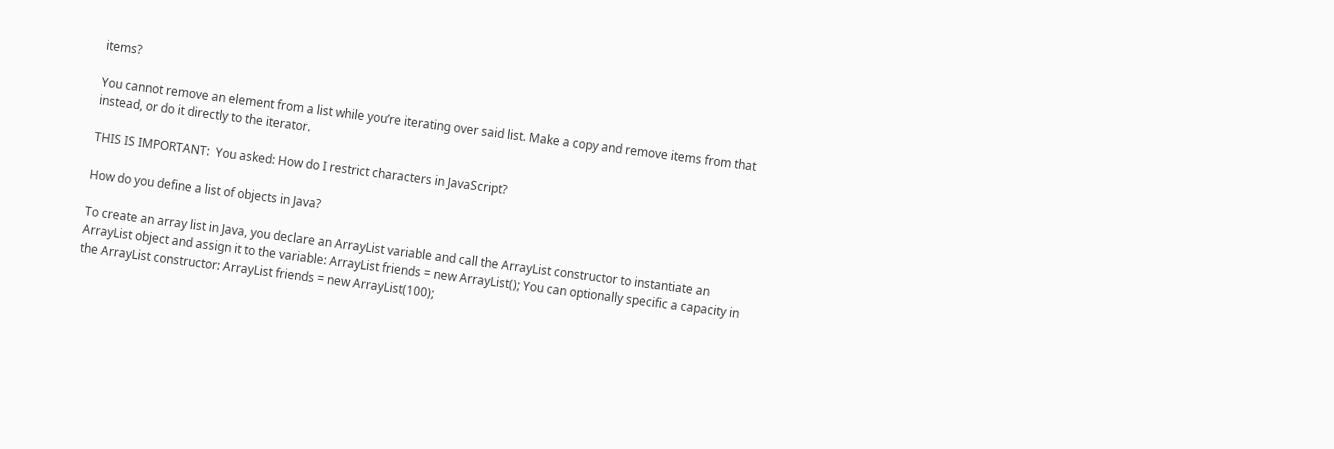items?

You cannot remove an element from a list while you’re iterating over said list. Make a copy and remove items from that instead, or do it directly to the iterator.

THIS IS IMPORTANT:  You asked: How do I restrict characters in JavaScript?

How do you define a list of objects in Java?

To create an array list in Java, you declare an ArrayList variable and call the ArrayList constructor to instantiate an ArrayList object and assign it to the variable: ArrayList friends = new ArrayList(); You can optionally specific a capacity in the ArrayList constructor: ArrayList friends = new ArrayList(100);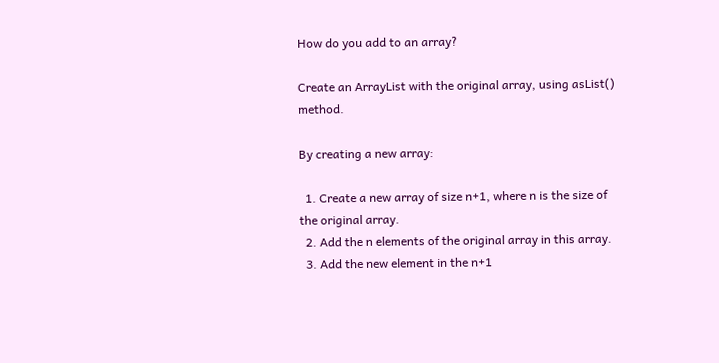How do you add to an array?

Create an ArrayList with the original array, using asList() method.

By creating a new array:

  1. Create a new array of size n+1, where n is the size of the original array.
  2. Add the n elements of the original array in this array.
  3. Add the new element in the n+1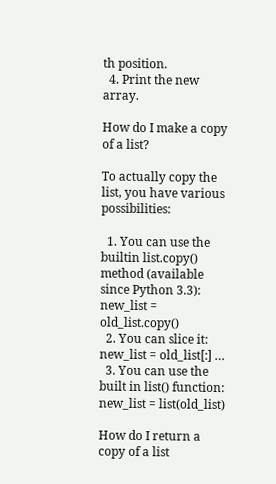th position.
  4. Print the new array.

How do I make a copy of a list?

To actually copy the list, you have various possibilities:

  1. You can use the builtin list.copy() method (available since Python 3.3): new_list = old_list.copy()
  2. You can slice it: new_list = old_list[:] …
  3. You can use the built in list() function: new_list = list(old_list)

How do I return a copy of a list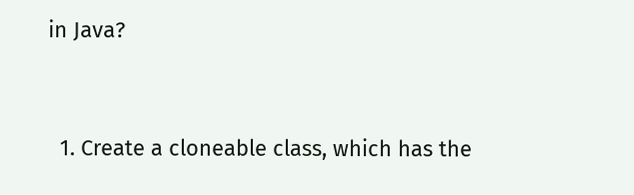in Java?


  1. Create a cloneable class, which has the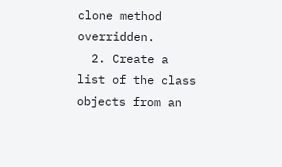clone method overridden.
  2. Create a list of the class objects from an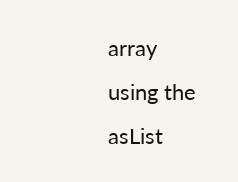array using the asList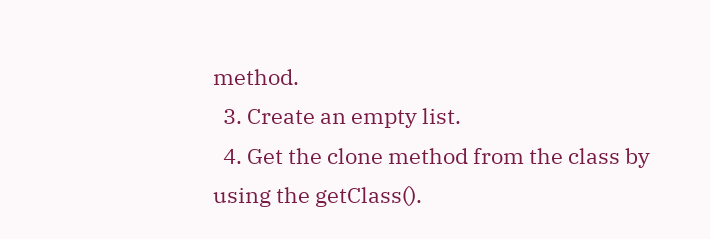method.
  3. Create an empty list.
  4. Get the clone method from the class by using the getClass().